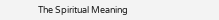The Spiritual Meaning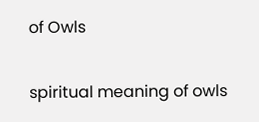of Owls

spiritual meaning of owls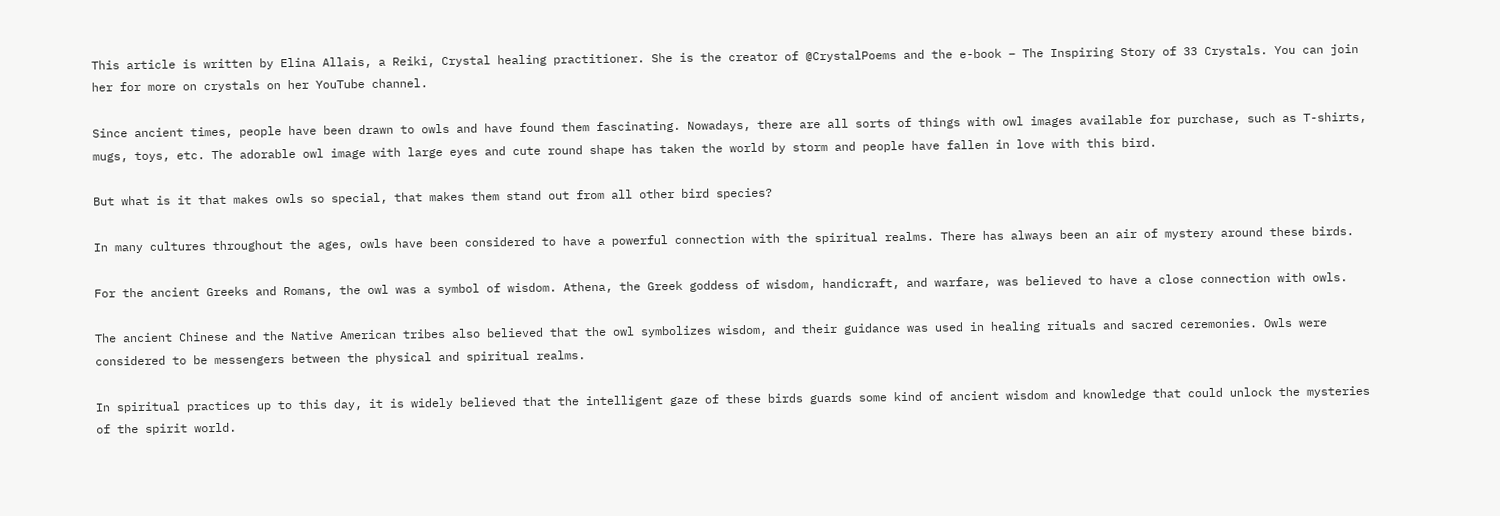This article is written by Elina Allais, a Reiki, Crystal healing practitioner. She is the creator of @CrystalPoems and the e-book – The Inspiring Story of 33 Crystals. You can join her for more on crystals on her YouTube channel.

Since ancient times, people have been drawn to owls and have found them fascinating. Nowadays, there are all sorts of things with owl images available for purchase, such as T-shirts, mugs, toys, etc. The adorable owl image with large eyes and cute round shape has taken the world by storm and people have fallen in love with this bird.

But what is it that makes owls so special, that makes them stand out from all other bird species?

In many cultures throughout the ages, owls have been considered to have a powerful connection with the spiritual realms. There has always been an air of mystery around these birds.

For the ancient Greeks and Romans, the owl was a symbol of wisdom. Athena, the Greek goddess of wisdom, handicraft, and warfare, was believed to have a close connection with owls.

The ancient Chinese and the Native American tribes also believed that the owl symbolizes wisdom, and their guidance was used in healing rituals and sacred ceremonies. Owls were considered to be messengers between the physical and spiritual realms.

In spiritual practices up to this day, it is widely believed that the intelligent gaze of these birds guards some kind of ancient wisdom and knowledge that could unlock the mysteries of the spirit world.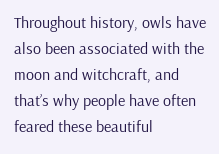Throughout history, owls have also been associated with the moon and witchcraft, and that’s why people have often feared these beautiful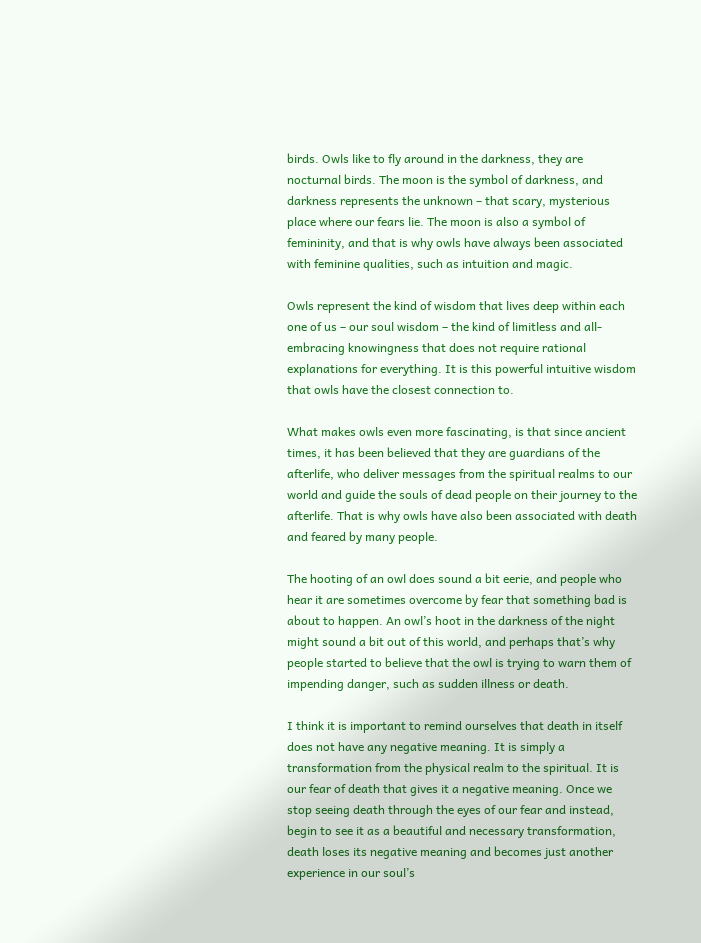birds. Owls like to fly around in the darkness, they are nocturnal birds. The moon is the symbol of darkness, and darkness represents the unknown – that scary, mysterious place where our fears lie. The moon is also a symbol of femininity, and that is why owls have always been associated with feminine qualities, such as intuition and magic.

Owls represent the kind of wisdom that lives deep within each one of us – our soul wisdom – the kind of limitless and all-embracing knowingness that does not require rational explanations for everything. It is this powerful intuitive wisdom that owls have the closest connection to.

What makes owls even more fascinating, is that since ancient times, it has been believed that they are guardians of the afterlife, who deliver messages from the spiritual realms to our world and guide the souls of dead people on their journey to the afterlife. That is why owls have also been associated with death and feared by many people.

The hooting of an owl does sound a bit eerie, and people who hear it are sometimes overcome by fear that something bad is about to happen. An owl’s hoot in the darkness of the night might sound a bit out of this world, and perhaps that’s why people started to believe that the owl is trying to warn them of impending danger, such as sudden illness or death.

I think it is important to remind ourselves that death in itself does not have any negative meaning. It is simply a transformation from the physical realm to the spiritual. It is our fear of death that gives it a negative meaning. Once we stop seeing death through the eyes of our fear and instead, begin to see it as a beautiful and necessary transformation, death loses its negative meaning and becomes just another experience in our soul’s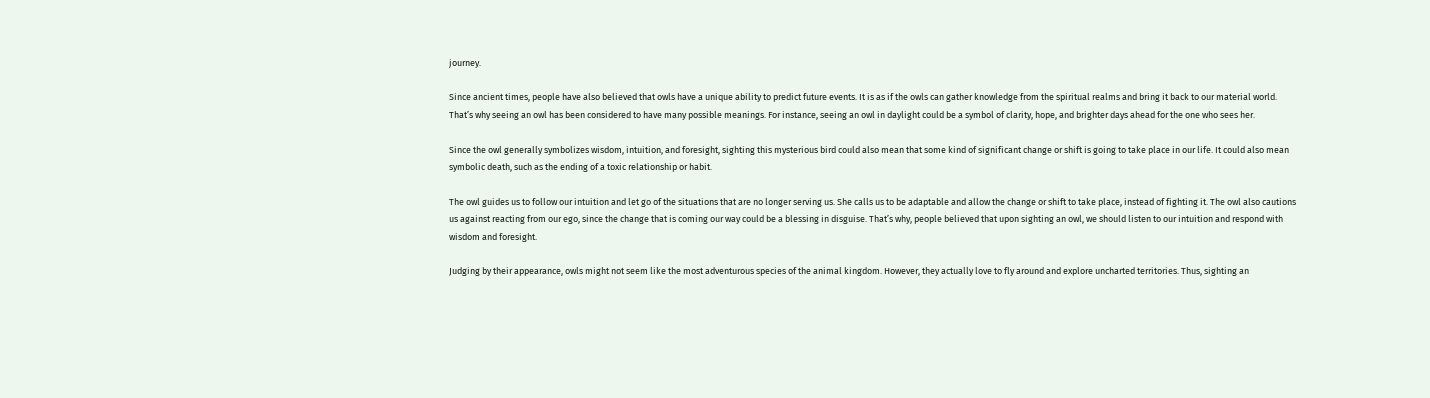journey.

Since ancient times, people have also believed that owls have a unique ability to predict future events. It is as if the owls can gather knowledge from the spiritual realms and bring it back to our material world. That’s why seeing an owl has been considered to have many possible meanings. For instance, seeing an owl in daylight could be a symbol of clarity, hope, and brighter days ahead for the one who sees her.

Since the owl generally symbolizes wisdom, intuition, and foresight, sighting this mysterious bird could also mean that some kind of significant change or shift is going to take place in our life. It could also mean symbolic death, such as the ending of a toxic relationship or habit.

The owl guides us to follow our intuition and let go of the situations that are no longer serving us. She calls us to be adaptable and allow the change or shift to take place, instead of fighting it. The owl also cautions us against reacting from our ego, since the change that is coming our way could be a blessing in disguise. That’s why, people believed that upon sighting an owl, we should listen to our intuition and respond with wisdom and foresight.

Judging by their appearance, owls might not seem like the most adventurous species of the animal kingdom. However, they actually love to fly around and explore uncharted territories. Thus, sighting an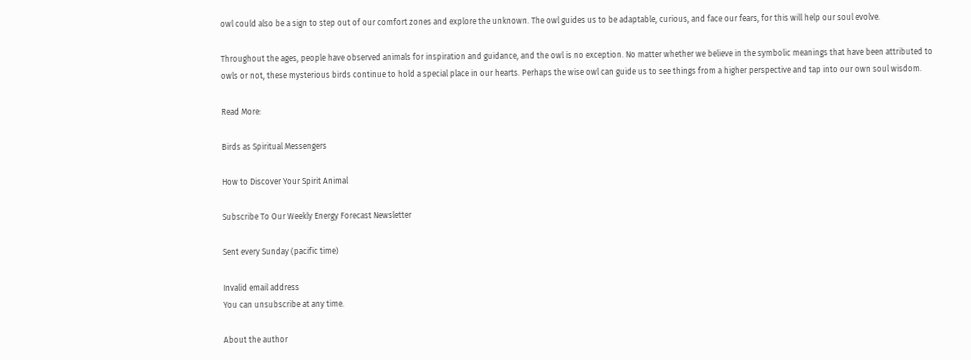owl could also be a sign to step out of our comfort zones and explore the unknown. The owl guides us to be adaptable, curious, and face our fears, for this will help our soul evolve.

Throughout the ages, people have observed animals for inspiration and guidance, and the owl is no exception. No matter whether we believe in the symbolic meanings that have been attributed to owls or not, these mysterious birds continue to hold a special place in our hearts. Perhaps the wise owl can guide us to see things from a higher perspective and tap into our own soul wisdom.

Read More:

Birds as Spiritual Messengers

How to Discover Your Spirit Animal

Subscribe To Our Weekly Energy Forecast Newsletter

Sent every Sunday (pacific time)

Invalid email address
You can unsubscribe at any time.

About the author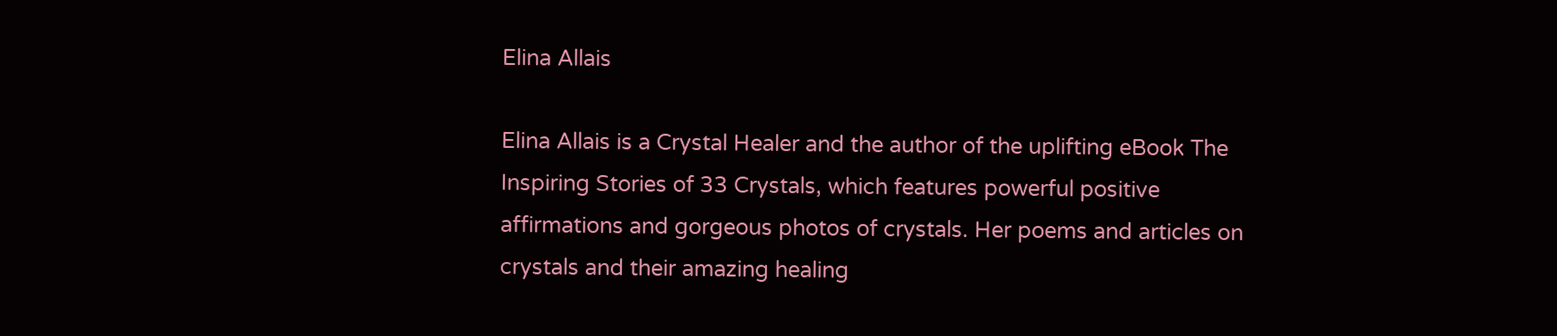Elina Allais

Elina Allais is a Crystal Healer and the author of the uplifting eBook The Inspiring Stories of 33 Crystals, which features powerful positive affirmations and gorgeous photos of crystals. Her poems and articles on crystals and their amazing healing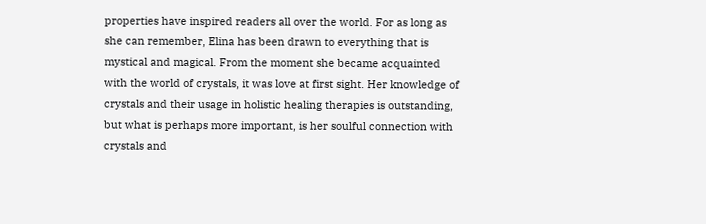properties have inspired readers all over the world. For as long as she can remember, Elina has been drawn to everything that is mystical and magical. From the moment she became acquainted with the world of crystals, it was love at first sight. Her knowledge of crystals and their usage in holistic healing therapies is outstanding, but what is perhaps more important, is her soulful connection with crystals and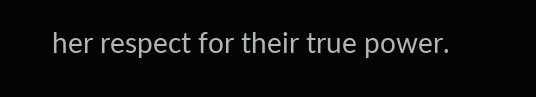her respect for their true power.